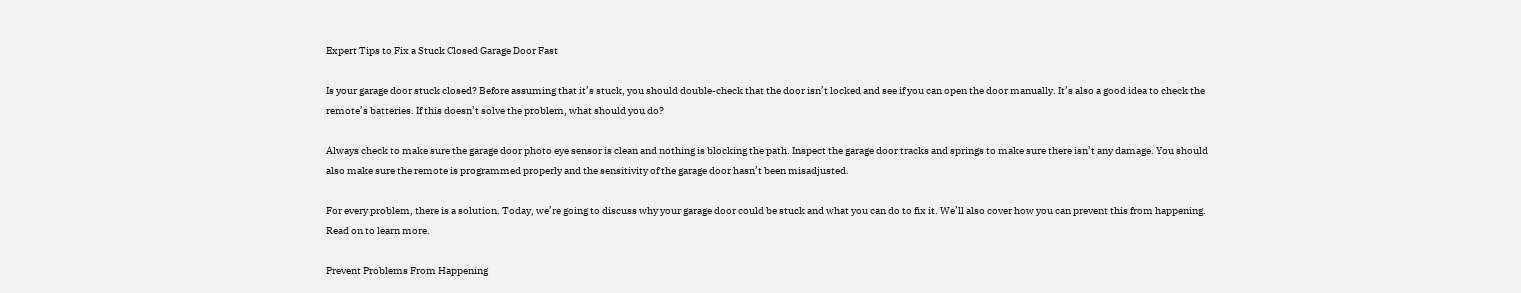Expert Tips to Fix a Stuck Closed Garage Door Fast

Is your garage door stuck closed? Before assuming that it’s stuck, you should double-check that the door isn’t locked and see if you can open the door manually. It’s also a good idea to check the remote’s batteries. If this doesn’t solve the problem, what should you do?

Always check to make sure the garage door photo eye sensor is clean and nothing is blocking the path. Inspect the garage door tracks and springs to make sure there isn’t any damage. You should also make sure the remote is programmed properly and the sensitivity of the garage door hasn’t been misadjusted.

For every problem, there is a solution. Today, we’re going to discuss why your garage door could be stuck and what you can do to fix it. We’ll also cover how you can prevent this from happening. Read on to learn more.

Prevent Problems From Happening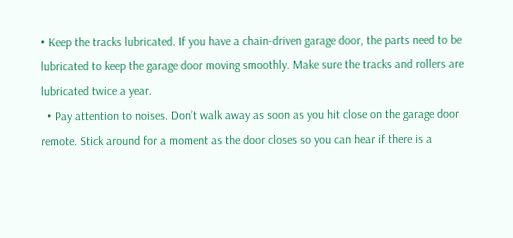• Keep the tracks lubricated. If you have a chain-driven garage door, the parts need to be lubricated to keep the garage door moving smoothly. Make sure the tracks and rollers are lubricated twice a year.
  • Pay attention to noises. Don’t walk away as soon as you hit close on the garage door remote. Stick around for a moment as the door closes so you can hear if there is a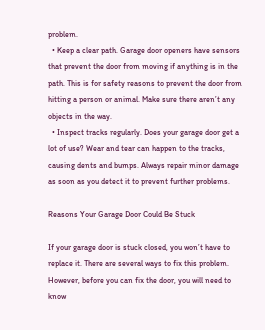problem.
  • Keep a clear path. Garage door openers have sensors that prevent the door from moving if anything is in the path. This is for safety reasons to prevent the door from hitting a person or animal. Make sure there aren’t any objects in the way.
  • Inspect tracks regularly. Does your garage door get a lot of use? Wear and tear can happen to the tracks, causing dents and bumps. Always repair minor damage as soon as you detect it to prevent further problems.

Reasons Your Garage Door Could Be Stuck

If your garage door is stuck closed, you won’t have to replace it. There are several ways to fix this problem. However, before you can fix the door, you will need to know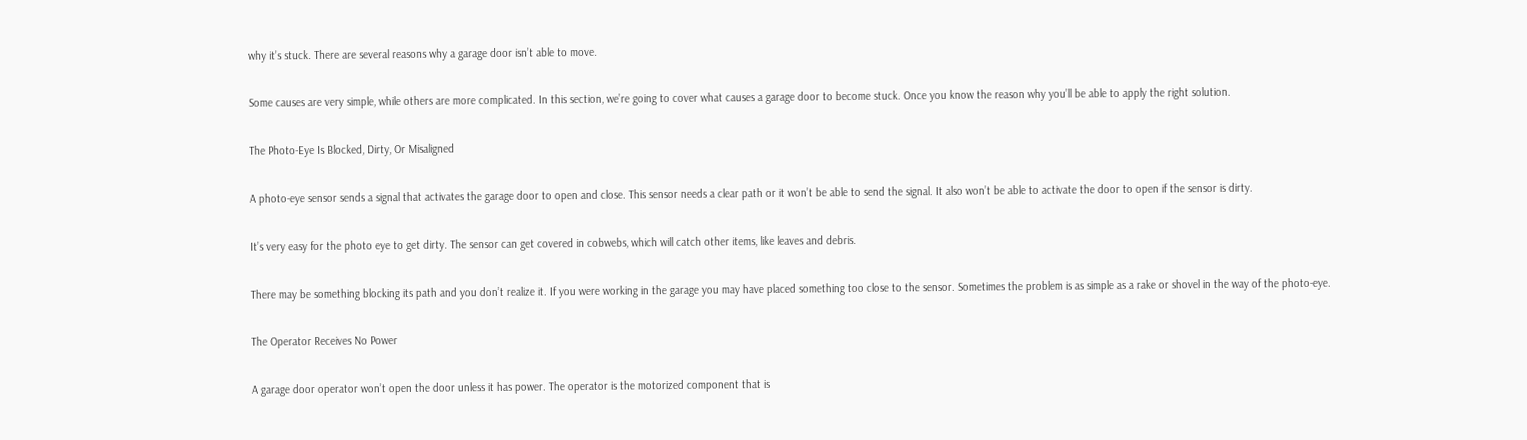why it’s stuck. There are several reasons why a garage door isn’t able to move.

Some causes are very simple, while others are more complicated. In this section, we’re going to cover what causes a garage door to become stuck. Once you know the reason why you’ll be able to apply the right solution.

The Photo-Eye Is Blocked, Dirty, Or Misaligned

A photo-eye sensor sends a signal that activates the garage door to open and close. This sensor needs a clear path or it won’t be able to send the signal. It also won’t be able to activate the door to open if the sensor is dirty.

It’s very easy for the photo eye to get dirty. The sensor can get covered in cobwebs, which will catch other items, like leaves and debris.

There may be something blocking its path and you don’t realize it. If you were working in the garage you may have placed something too close to the sensor. Sometimes the problem is as simple as a rake or shovel in the way of the photo-eye.

The Operator Receives No Power

A garage door operator won’t open the door unless it has power. The operator is the motorized component that is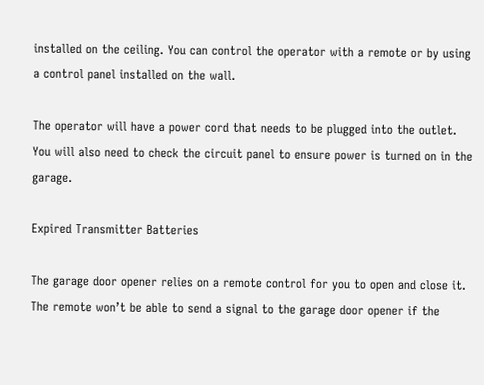installed on the ceiling. You can control the operator with a remote or by using a control panel installed on the wall.

The operator will have a power cord that needs to be plugged into the outlet. You will also need to check the circuit panel to ensure power is turned on in the garage.

Expired Transmitter Batteries

The garage door opener relies on a remote control for you to open and close it. The remote won’t be able to send a signal to the garage door opener if the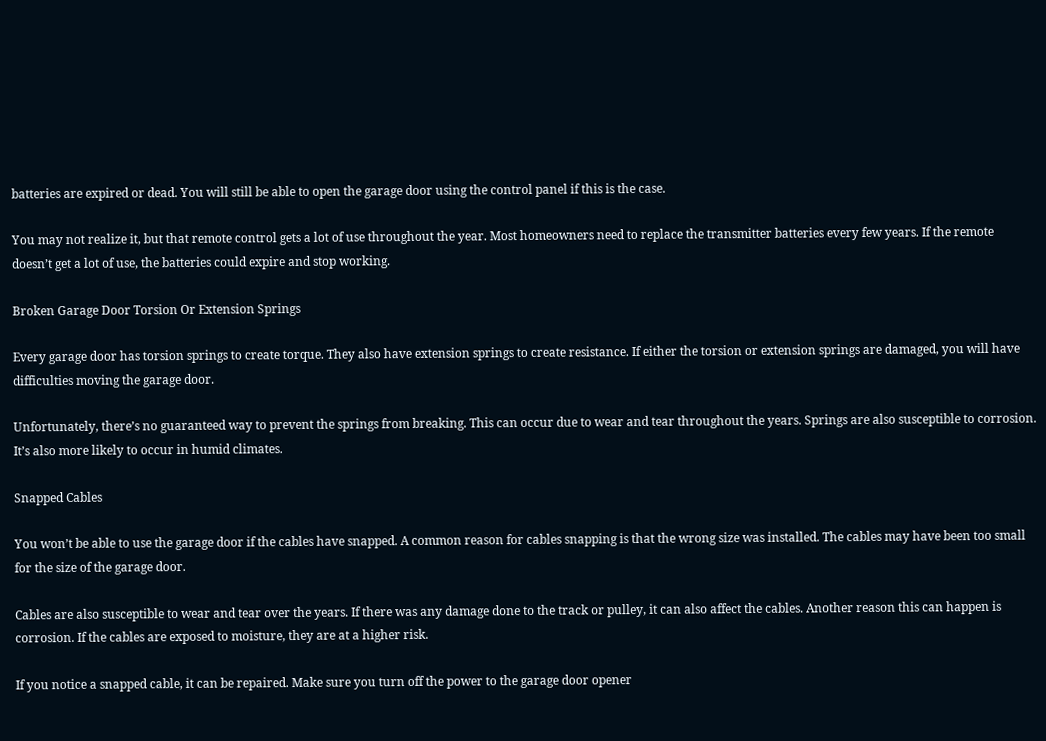batteries are expired or dead. You will still be able to open the garage door using the control panel if this is the case.

You may not realize it, but that remote control gets a lot of use throughout the year. Most homeowners need to replace the transmitter batteries every few years. If the remote doesn’t get a lot of use, the batteries could expire and stop working.

Broken Garage Door Torsion Or Extension Springs

Every garage door has torsion springs to create torque. They also have extension springs to create resistance. If either the torsion or extension springs are damaged, you will have difficulties moving the garage door.

Unfortunately, there’s no guaranteed way to prevent the springs from breaking. This can occur due to wear and tear throughout the years. Springs are also susceptible to corrosion. It’s also more likely to occur in humid climates.

Snapped Cables

You won’t be able to use the garage door if the cables have snapped. A common reason for cables snapping is that the wrong size was installed. The cables may have been too small for the size of the garage door.

Cables are also susceptible to wear and tear over the years. If there was any damage done to the track or pulley, it can also affect the cables. Another reason this can happen is corrosion. If the cables are exposed to moisture, they are at a higher risk.

If you notice a snapped cable, it can be repaired. Make sure you turn off the power to the garage door opener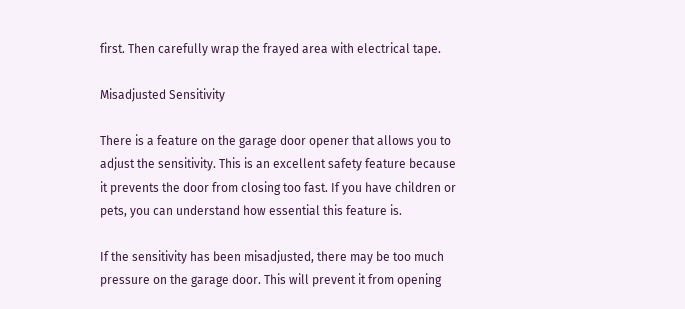first. Then carefully wrap the frayed area with electrical tape.

Misadjusted Sensitivity

There is a feature on the garage door opener that allows you to adjust the sensitivity. This is an excellent safety feature because it prevents the door from closing too fast. If you have children or pets, you can understand how essential this feature is.

If the sensitivity has been misadjusted, there may be too much pressure on the garage door. This will prevent it from opening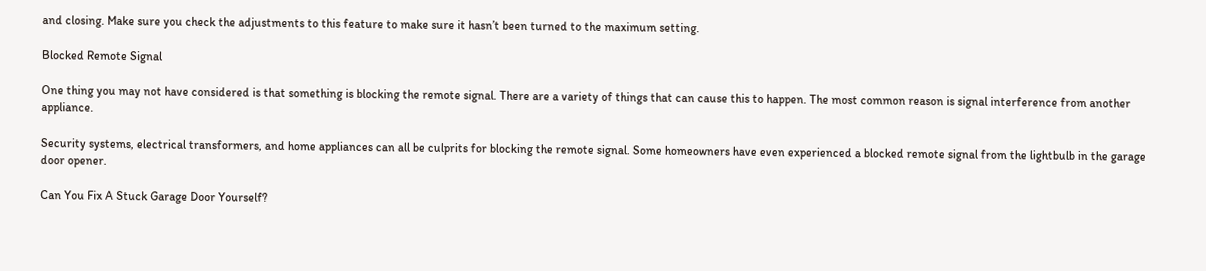and closing. Make sure you check the adjustments to this feature to make sure it hasn’t been turned to the maximum setting.

Blocked Remote Signal

One thing you may not have considered is that something is blocking the remote signal. There are a variety of things that can cause this to happen. The most common reason is signal interference from another appliance.

Security systems, electrical transformers, and home appliances can all be culprits for blocking the remote signal. Some homeowners have even experienced a blocked remote signal from the lightbulb in the garage door opener.

Can You Fix A Stuck Garage Door Yourself?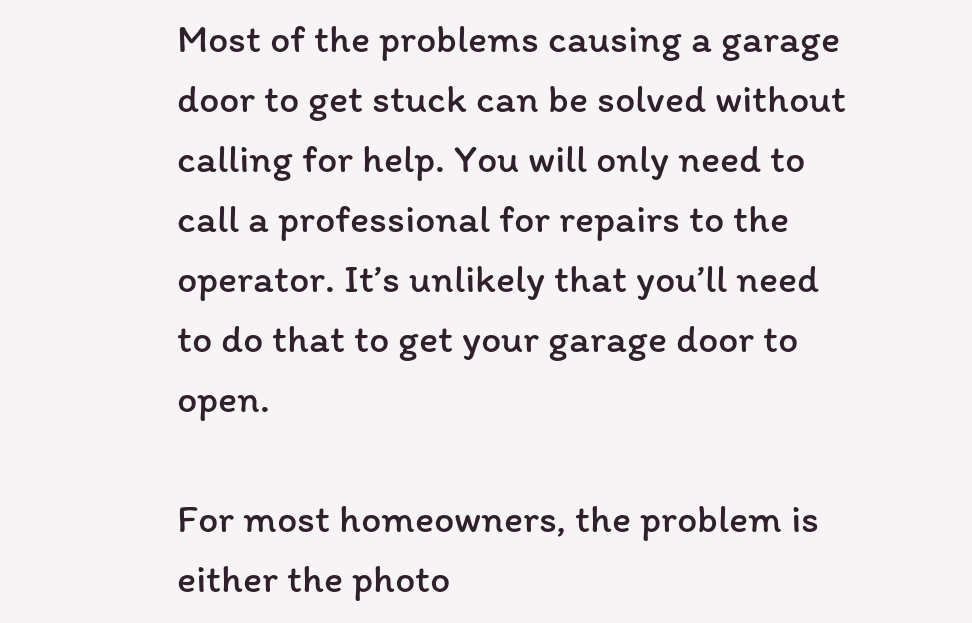Most of the problems causing a garage door to get stuck can be solved without calling for help. You will only need to call a professional for repairs to the operator. It’s unlikely that you’ll need to do that to get your garage door to open.

For most homeowners, the problem is either the photo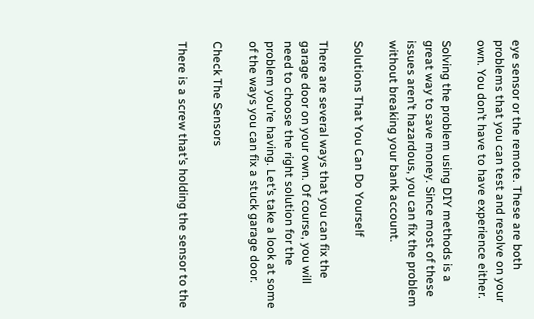eye sensor or the remote. These are both problems that you can test and resolve on your own. You don’t have to have experience either.

Solving the problem using DIY methods is a great way to save money. Since most of these issues aren’t hazardous, you can fix the problem without breaking your bank account.

Solutions That You Can Do Yourself

There are several ways that you can fix the garage door on your own. Of course, you will need to choose the right solution for the problem you’re having. Let’s take a look at some of the ways you can fix a stuck garage door.

Check The Sensors

There is a screw that’s holding the sensor to the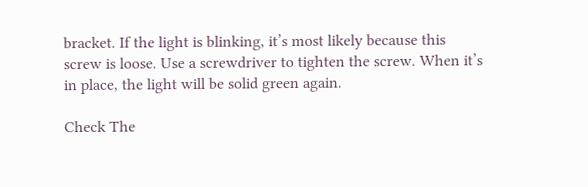bracket. If the light is blinking, it’s most likely because this screw is loose. Use a screwdriver to tighten the screw. When it’s in place, the light will be solid green again.

Check The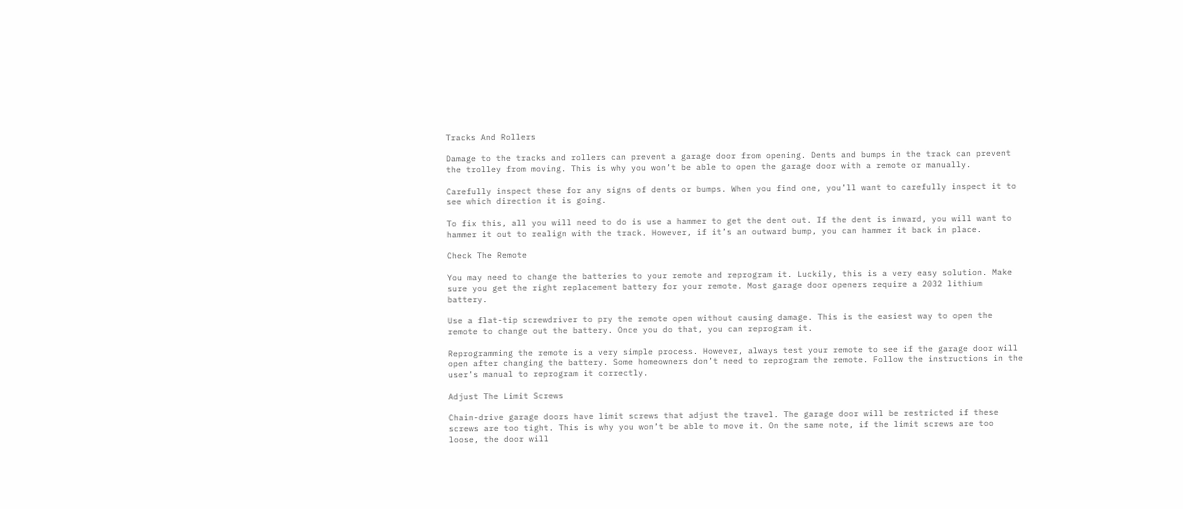Tracks And Rollers

Damage to the tracks and rollers can prevent a garage door from opening. Dents and bumps in the track can prevent the trolley from moving. This is why you won’t be able to open the garage door with a remote or manually.

Carefully inspect these for any signs of dents or bumps. When you find one, you’ll want to carefully inspect it to see which direction it is going.

To fix this, all you will need to do is use a hammer to get the dent out. If the dent is inward, you will want to hammer it out to realign with the track. However, if it’s an outward bump, you can hammer it back in place.

Check The Remote

You may need to change the batteries to your remote and reprogram it. Luckily, this is a very easy solution. Make sure you get the right replacement battery for your remote. Most garage door openers require a 2032 lithium battery.

Use a flat-tip screwdriver to pry the remote open without causing damage. This is the easiest way to open the remote to change out the battery. Once you do that, you can reprogram it.

Reprogramming the remote is a very simple process. However, always test your remote to see if the garage door will open after changing the battery. Some homeowners don’t need to reprogram the remote. Follow the instructions in the user’s manual to reprogram it correctly.

Adjust The Limit Screws

Chain-drive garage doors have limit screws that adjust the travel. The garage door will be restricted if these screws are too tight. This is why you won’t be able to move it. On the same note, if the limit screws are too loose, the door will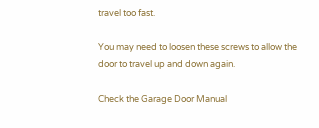travel too fast.

You may need to loosen these screws to allow the door to travel up and down again.

Check the Garage Door Manual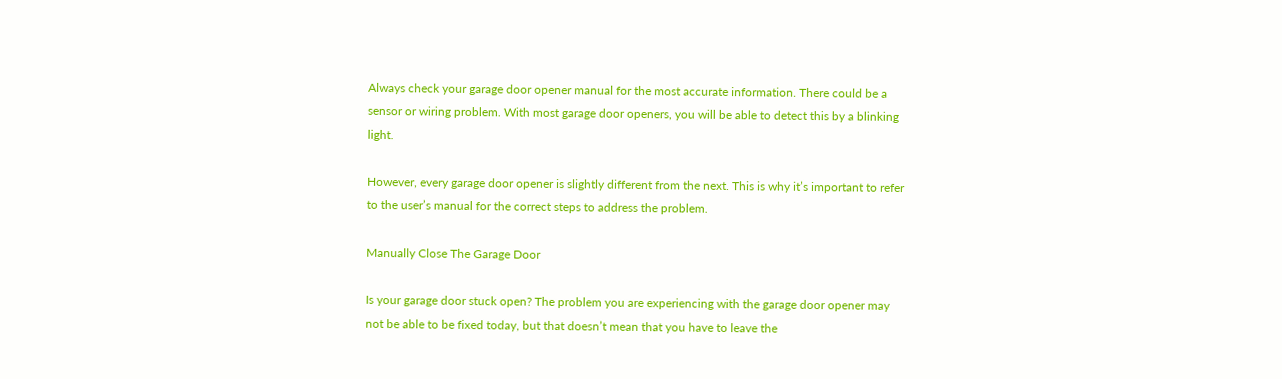Always check your garage door opener manual for the most accurate information. There could be a sensor or wiring problem. With most garage door openers, you will be able to detect this by a blinking light.

However, every garage door opener is slightly different from the next. This is why it’s important to refer to the user’s manual for the correct steps to address the problem.

Manually Close The Garage Door

Is your garage door stuck open? The problem you are experiencing with the garage door opener may not be able to be fixed today, but that doesn’t mean that you have to leave the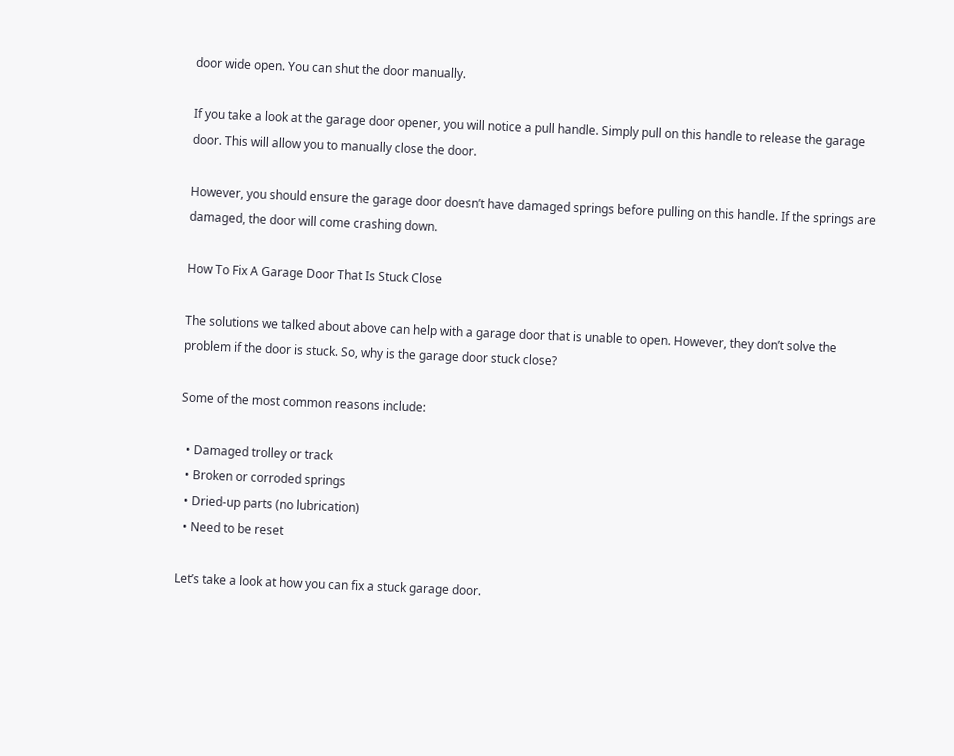door wide open. You can shut the door manually.

If you take a look at the garage door opener, you will notice a pull handle. Simply pull on this handle to release the garage door. This will allow you to manually close the door.

However, you should ensure the garage door doesn’t have damaged springs before pulling on this handle. If the springs are damaged, the door will come crashing down.

How To Fix A Garage Door That Is Stuck Close

The solutions we talked about above can help with a garage door that is unable to open. However, they don’t solve the problem if the door is stuck. So, why is the garage door stuck close?

Some of the most common reasons include:

  • Damaged trolley or track
  • Broken or corroded springs
  • Dried-up parts (no lubrication)
  • Need to be reset

Let’s take a look at how you can fix a stuck garage door.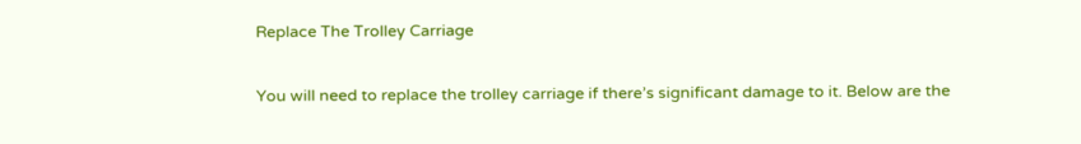Replace The Trolley Carriage

You will need to replace the trolley carriage if there’s significant damage to it. Below are the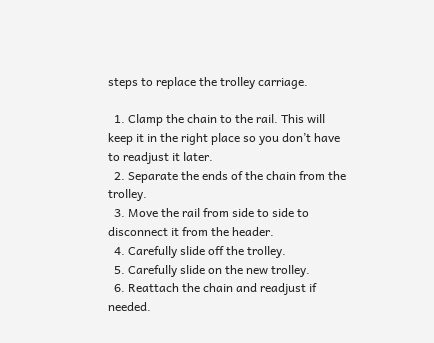steps to replace the trolley carriage.

  1. Clamp the chain to the rail. This will keep it in the right place so you don’t have to readjust it later.
  2. Separate the ends of the chain from the trolley.
  3. Move the rail from side to side to disconnect it from the header.
  4. Carefully slide off the trolley.
  5. Carefully slide on the new trolley.
  6. Reattach the chain and readjust if needed.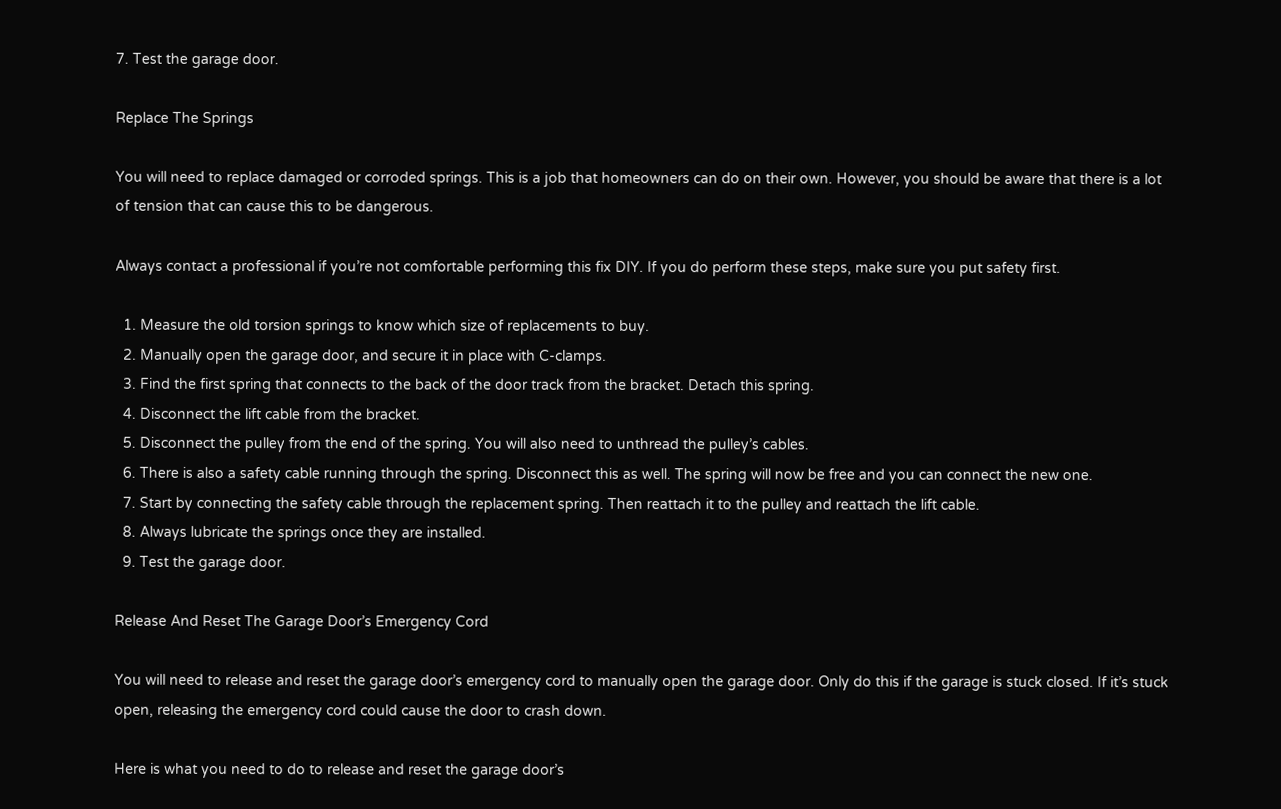7. Test the garage door.

Replace The Springs

You will need to replace damaged or corroded springs. This is a job that homeowners can do on their own. However, you should be aware that there is a lot of tension that can cause this to be dangerous.

Always contact a professional if you’re not comfortable performing this fix DIY. If you do perform these steps, make sure you put safety first.

  1. Measure the old torsion springs to know which size of replacements to buy.
  2. Manually open the garage door, and secure it in place with C-clamps.
  3. Find the first spring that connects to the back of the door track from the bracket. Detach this spring.
  4. Disconnect the lift cable from the bracket.
  5. Disconnect the pulley from the end of the spring. You will also need to unthread the pulley’s cables.
  6. There is also a safety cable running through the spring. Disconnect this as well. The spring will now be free and you can connect the new one.
  7. Start by connecting the safety cable through the replacement spring. Then reattach it to the pulley and reattach the lift cable.
  8. Always lubricate the springs once they are installed.
  9. Test the garage door.

Release And Reset The Garage Door’s Emergency Cord

You will need to release and reset the garage door’s emergency cord to manually open the garage door. Only do this if the garage is stuck closed. If it’s stuck open, releasing the emergency cord could cause the door to crash down.

Here is what you need to do to release and reset the garage door’s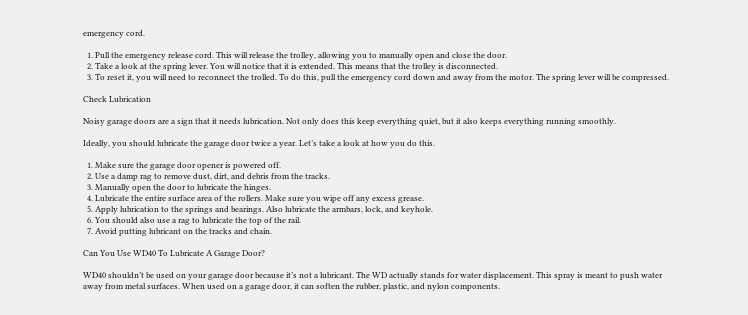emergency cord.

  1. Pull the emergency release cord. This will release the trolley, allowing you to manually open and close the door.
  2. Take a look at the spring lever. You will notice that it is extended. This means that the trolley is disconnected.
  3. To reset it, you will need to reconnect the trolled. To do this, pull the emergency cord down and away from the motor. The spring lever will be compressed.

Check Lubrication

Noisy garage doors are a sign that it needs lubrication. Not only does this keep everything quiet, but it also keeps everything running smoothly.

Ideally, you should lubricate the garage door twice a year. Let’s take a look at how you do this.

  1. Make sure the garage door opener is powered off.
  2. Use a damp rag to remove dust, dirt, and debris from the tracks.
  3. Manually open the door to lubricate the hinges.
  4. Lubricate the entire surface area of the rollers. Make sure you wipe off any excess grease.
  5. Apply lubrication to the springs and bearings. Also lubricate the armbars, lock, and keyhole.
  6. You should also use a rag to lubricate the top of the rail.
  7. Avoid putting lubricant on the tracks and chain.

Can You Use WD40 To Lubricate A Garage Door?

WD40 shouldn’t be used on your garage door because it’s not a lubricant. The WD actually stands for water displacement. This spray is meant to push water away from metal surfaces. When used on a garage door, it can soften the rubber, plastic, and nylon components.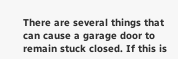There are several things that can cause a garage door to remain stuck closed. If this is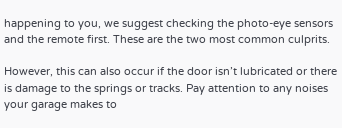happening to you, we suggest checking the photo-eye sensors and the remote first. These are the two most common culprits.

However, this can also occur if the door isn’t lubricated or there is damage to the springs or tracks. Pay attention to any noises your garage makes to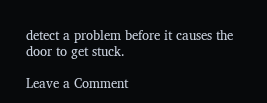detect a problem before it causes the door to get stuck.

Leave a Comment